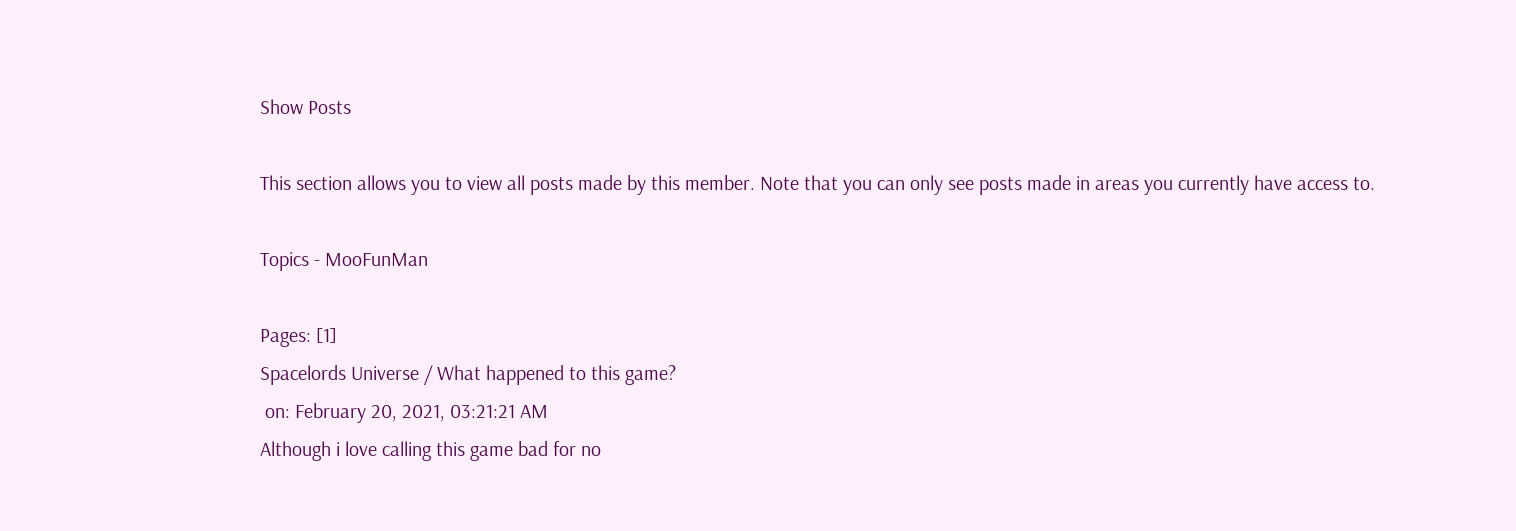Show Posts

This section allows you to view all posts made by this member. Note that you can only see posts made in areas you currently have access to.

Topics - MooFunMan

Pages: [1]
Spacelords Universe / What happened to this game?
 on: February 20, 2021, 03:21:21 AM
Although i love calling this game bad for no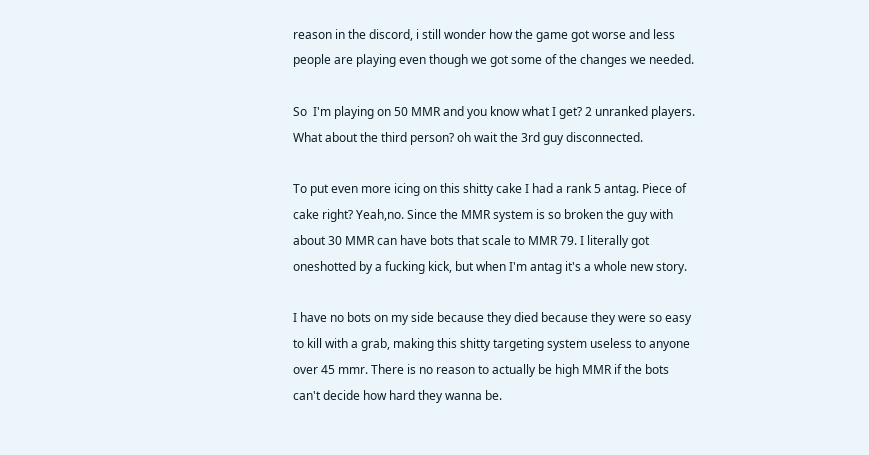reason in the discord, i still wonder how the game got worse and less people are playing even though we got some of the changes we needed.

So  I'm playing on 50 MMR and you know what I get? 2 unranked players. What about the third person? oh wait the 3rd guy disconnected.

To put even more icing on this shitty cake I had a rank 5 antag. Piece of cake right? Yeah,no. Since the MMR system is so broken the guy with about 30 MMR can have bots that scale to MMR 79. I literally got oneshotted by a fucking kick, but when I'm antag it's a whole new story.

I have no bots on my side because they died because they were so easy to kill with a grab, making this shitty targeting system useless to anyone over 45 mmr. There is no reason to actually be high MMR if the bots can't decide how hard they wanna be.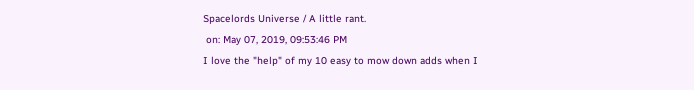Spacelords Universe / A little rant.
 on: May 07, 2019, 09:53:46 PM
I love the "help" of my 10 easy to mow down adds when I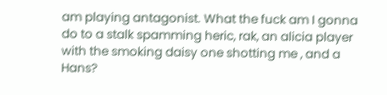am playing antagonist. What the fuck am I gonna do to a stalk spamming heric, rak, an alicia player with the smoking daisy one shotting me , and a Hans?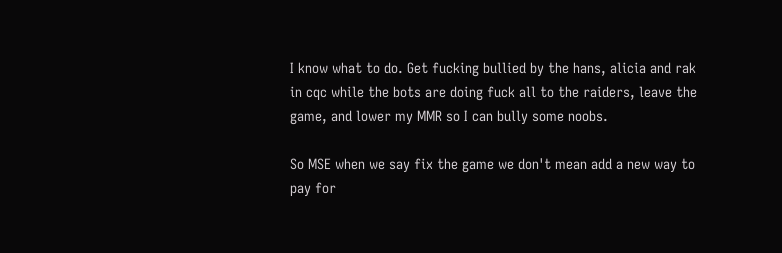I know what to do. Get fucking bullied by the hans, alicia and rak in cqc while the bots are doing fuck all to the raiders, leave the game, and lower my MMR so I can bully some noobs.

So MSE when we say fix the game we don't mean add a new way to pay for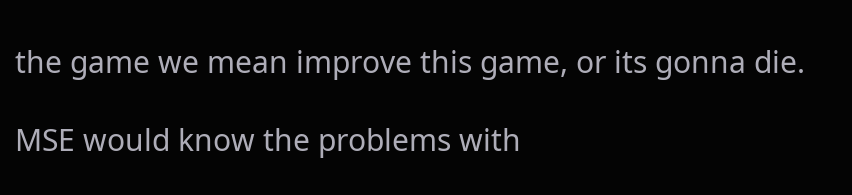the game we mean improve this game, or its gonna die.

MSE would know the problems with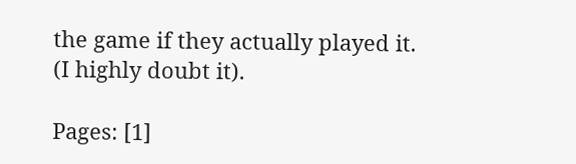the game if they actually played it. (I highly doubt it).

Pages: [1]